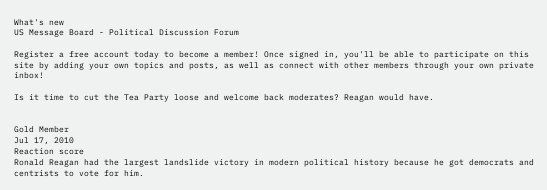What's new
US Message Board - Political Discussion Forum

Register a free account today to become a member! Once signed in, you'll be able to participate on this site by adding your own topics and posts, as well as connect with other members through your own private inbox!

Is it time to cut the Tea Party loose and welcome back moderates? Reagan would have.


Gold Member
Jul 17, 2010
Reaction score
Ronald Reagan had the largest landslide victory in modern political history because he got democrats and centrists to vote for him.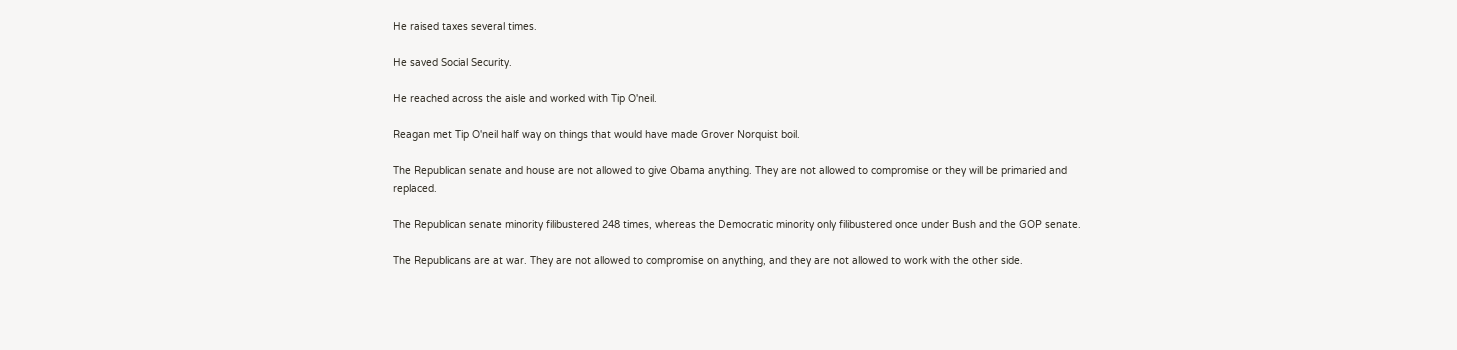He raised taxes several times.

He saved Social Security.

He reached across the aisle and worked with Tip O'neil.

Reagan met Tip O'neil half way on things that would have made Grover Norquist boil.

The Republican senate and house are not allowed to give Obama anything. They are not allowed to compromise or they will be primaried and replaced.

The Republican senate minority filibustered 248 times, whereas the Democratic minority only filibustered once under Bush and the GOP senate.

The Republicans are at war. They are not allowed to compromise on anything, and they are not allowed to work with the other side.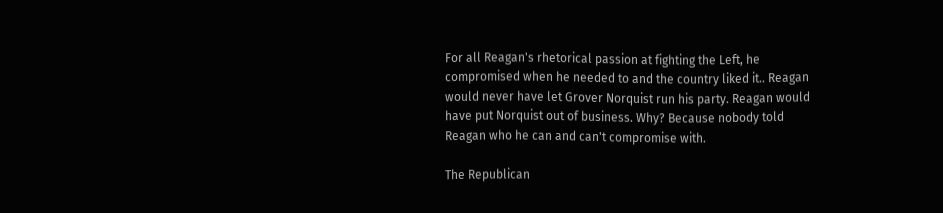For all Reagan's rhetorical passion at fighting the Left, he compromised when he needed to and the country liked it.. Reagan would never have let Grover Norquist run his party. Reagan would have put Norquist out of business. Why? Because nobody told Reagan who he can and can't compromise with.

The Republican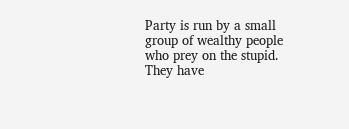Party is run by a small group of wealthy people who prey on the stupid. They have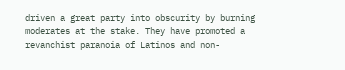driven a great party into obscurity by burning moderates at the stake. They have promoted a revanchist paranoia of Latinos and non-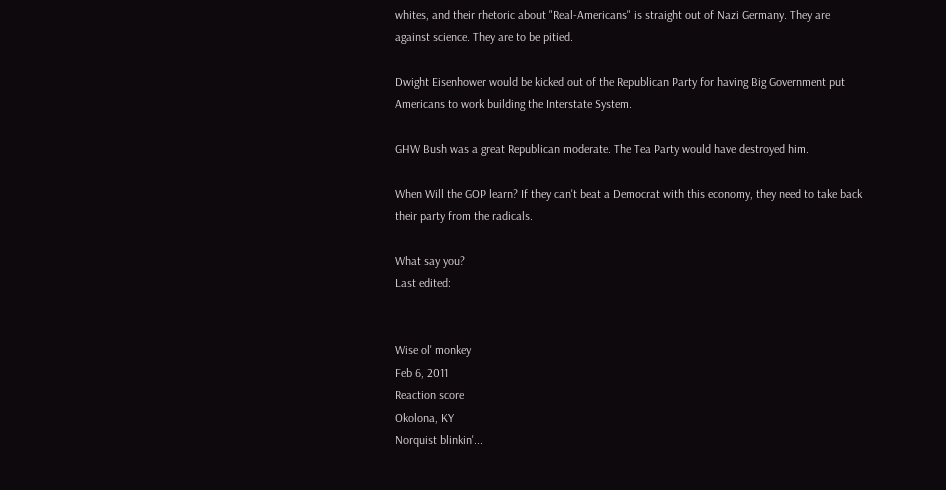whites, and their rhetoric about "Real-Americans" is straight out of Nazi Germany. They are against science. They are to be pitied.

Dwight Eisenhower would be kicked out of the Republican Party for having Big Government put Americans to work building the Interstate System.

GHW Bush was a great Republican moderate. The Tea Party would have destroyed him.

When Will the GOP learn? If they can't beat a Democrat with this economy, they need to take back their party from the radicals.

What say you?
Last edited:


Wise ol' monkey
Feb 6, 2011
Reaction score
Okolona, KY
Norquist blinkin'...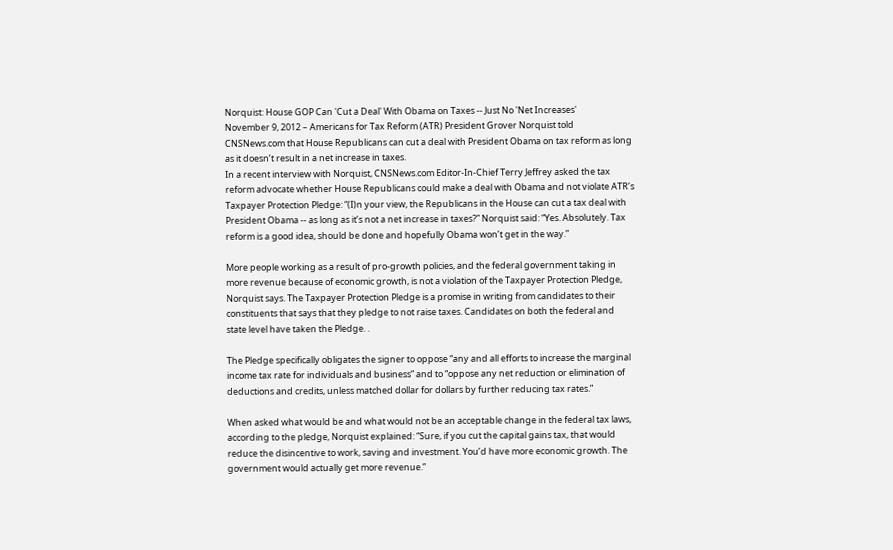Norquist: House GOP Can 'Cut a Deal' With Obama on Taxes -- Just No 'Net Increases'
November 9, 2012 – Americans for Tax Reform (ATR) President Grover Norquist told CNSNews.com that House Republicans can cut a deal with President Obama on tax reform as long as it doesn’t result in a net increase in taxes.
In a recent interview with Norquist, CNSNews.com Editor-In-Chief Terry Jeffrey asked the tax reform advocate whether House Republicans could make a deal with Obama and not violate ATR’s Taxpayer Protection Pledge: “(I)n your view, the Republicans in the House can cut a tax deal with President Obama -- as long as it’s not a net increase in taxes?” Norquist said: “Yes. Absolutely. Tax reform is a good idea, should be done and hopefully Obama won’t get in the way.”

More people working as a result of pro-growth policies, and the federal government taking in more revenue because of economic growth, is not a violation of the Taxpayer Protection Pledge, Norquist says. The Taxpayer Protection Pledge is a promise in writing from candidates to their constituents that says that they pledge to not raise taxes. Candidates on both the federal and state level have taken the Pledge. .

The Pledge specifically obligates the signer to oppose “any and all efforts to increase the marginal income tax rate for individuals and business” and to “oppose any net reduction or elimination of deductions and credits, unless matched dollar for dollars by further reducing tax rates.”

When asked what would be and what would not be an acceptable change in the federal tax laws, according to the pledge, Norquist explained: “Sure, if you cut the capital gains tax, that would reduce the disincentive to work, saving and investment. You’d have more economic growth. The government would actually get more revenue.”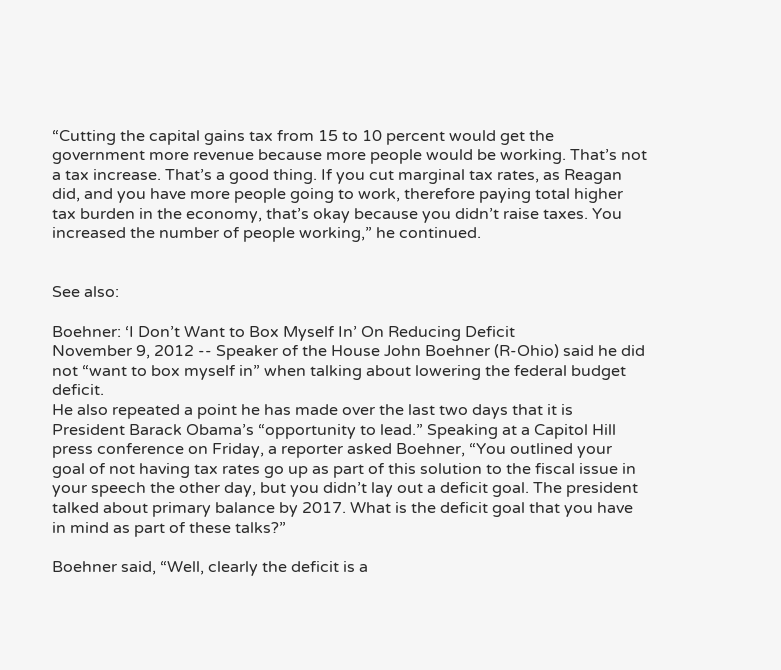“Cutting the capital gains tax from 15 to 10 percent would get the government more revenue because more people would be working. That’s not a tax increase. That’s a good thing. If you cut marginal tax rates, as Reagan did, and you have more people going to work, therefore paying total higher tax burden in the economy, that’s okay because you didn’t raise taxes. You increased the number of people working,” he continued.


See also:

Boehner: ‘I Don’t Want to Box Myself In’ On Reducing Deficit
November 9, 2012 -- Speaker of the House John Boehner (R-Ohio) said he did not “want to box myself in” when talking about lowering the federal budget deficit.
He also repeated a point he has made over the last two days that it is President Barack Obama’s “opportunity to lead.” Speaking at a Capitol Hill press conference on Friday, a reporter asked Boehner, “You outlined your goal of not having tax rates go up as part of this solution to the fiscal issue in your speech the other day, but you didn’t lay out a deficit goal. The president talked about primary balance by 2017. What is the deficit goal that you have in mind as part of these talks?”

Boehner said, “Well, clearly the deficit is a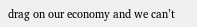drag on our economy and we can’t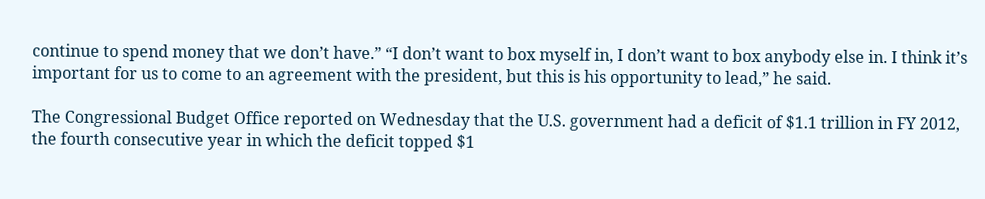continue to spend money that we don’t have.” “I don’t want to box myself in, I don’t want to box anybody else in. I think it’s important for us to come to an agreement with the president, but this is his opportunity to lead,” he said.

The Congressional Budget Office reported on Wednesday that the U.S. government had a deficit of $1.1 trillion in FY 2012, the fourth consecutive year in which the deficit topped $1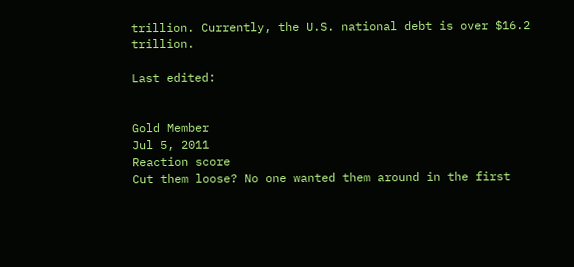trillion. Currently, the U.S. national debt is over $16.2 trillion.

Last edited:


Gold Member
Jul 5, 2011
Reaction score
Cut them loose? No one wanted them around in the first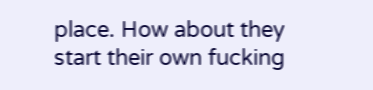place. How about they start their own fucking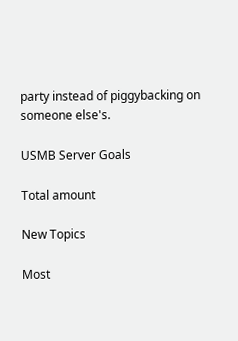party instead of piggybacking on someone else's.

USMB Server Goals

Total amount

New Topics

Most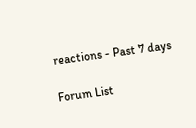reactions - Past 7 days

Forum List